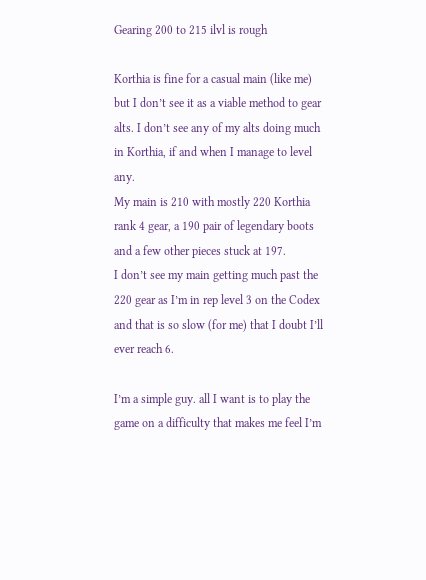Gearing 200 to 215 ilvl is rough

Korthia is fine for a casual main (like me) but I don’t see it as a viable method to gear alts. I don’t see any of my alts doing much in Korthia, if and when I manage to level any.
My main is 210 with mostly 220 Korthia rank 4 gear, a 190 pair of legendary boots and a few other pieces stuck at 197.
I don’t see my main getting much past the 220 gear as I’m in rep level 3 on the Codex and that is so slow (for me) that I doubt I’ll ever reach 6.

I’m a simple guy. all I want is to play the game on a difficulty that makes me feel I’m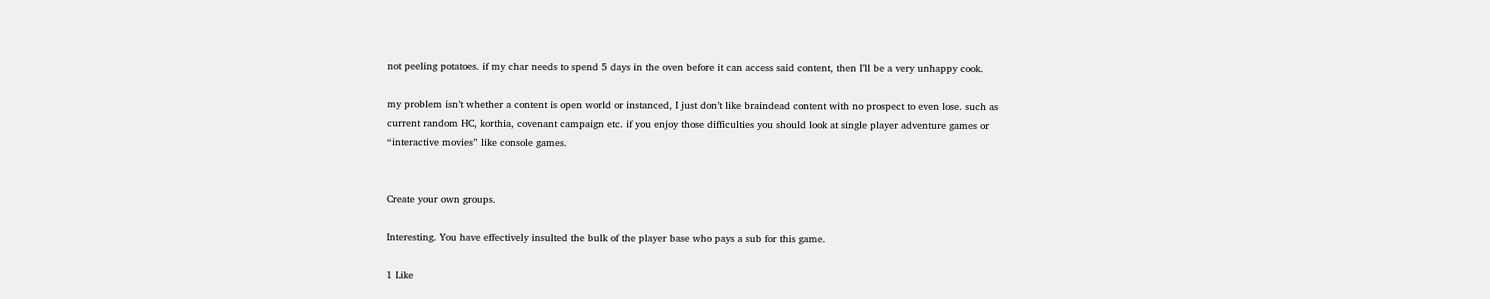not peeling potatoes. if my char needs to spend 5 days in the oven before it can access said content, then I’ll be a very unhappy cook.

my problem isn’t whether a content is open world or instanced, I just don’t like braindead content with no prospect to even lose. such as current random HC, korthia, covenant campaign etc. if you enjoy those difficulties you should look at single player adventure games or “interactive movies” like console games.


Create your own groups.

Interesting. You have effectively insulted the bulk of the player base who pays a sub for this game.

1 Like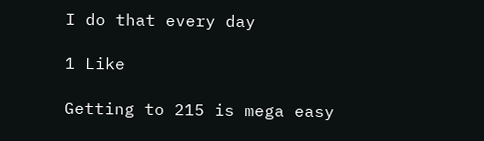I do that every day

1 Like

Getting to 215 is mega easy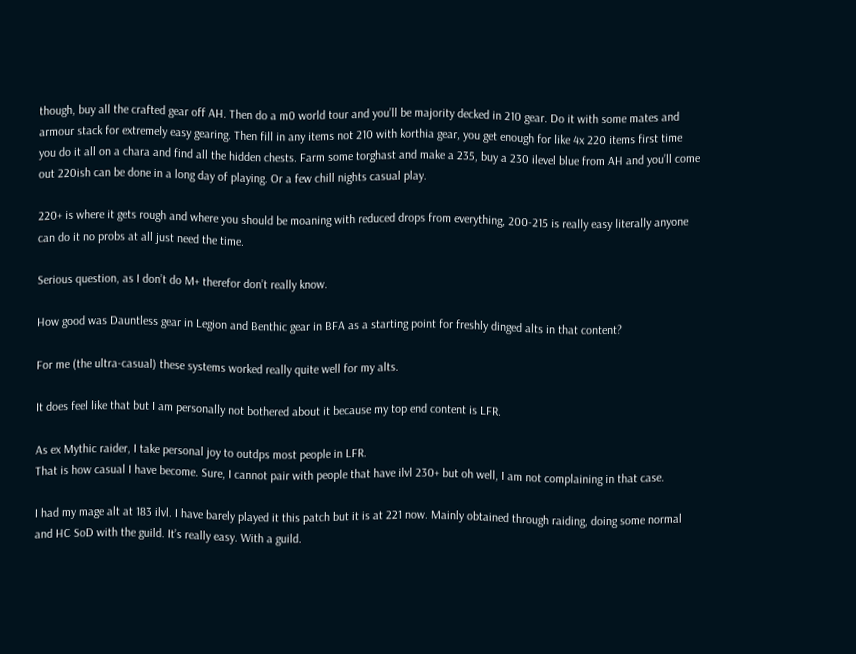though, buy all the crafted gear off AH. Then do a m0 world tour and you’ll be majority decked in 210 gear. Do it with some mates and armour stack for extremely easy gearing. Then fill in any items not 210 with korthia gear, you get enough for like 4x 220 items first time you do it all on a chara and find all the hidden chests. Farm some torghast and make a 235, buy a 230 ilevel blue from AH and you’ll come out 220ish can be done in a long day of playing. Or a few chill nights casual play.

220+ is where it gets rough and where you should be moaning with reduced drops from everything, 200-215 is really easy literally anyone can do it no probs at all just need the time.

Serious question, as I don’t do M+ therefor don’t really know.

How good was Dauntless gear in Legion and Benthic gear in BFA as a starting point for freshly dinged alts in that content?

For me (the ultra-casual) these systems worked really quite well for my alts.

It does feel like that but I am personally not bothered about it because my top end content is LFR.

As ex Mythic raider, I take personal joy to outdps most people in LFR.
That is how casual I have become. Sure, I cannot pair with people that have ilvl 230+ but oh well, I am not complaining in that case.

I had my mage alt at 183 ilvl. I have barely played it this patch but it is at 221 now. Mainly obtained through raiding, doing some normal and HC SoD with the guild. It’s really easy. With a guild.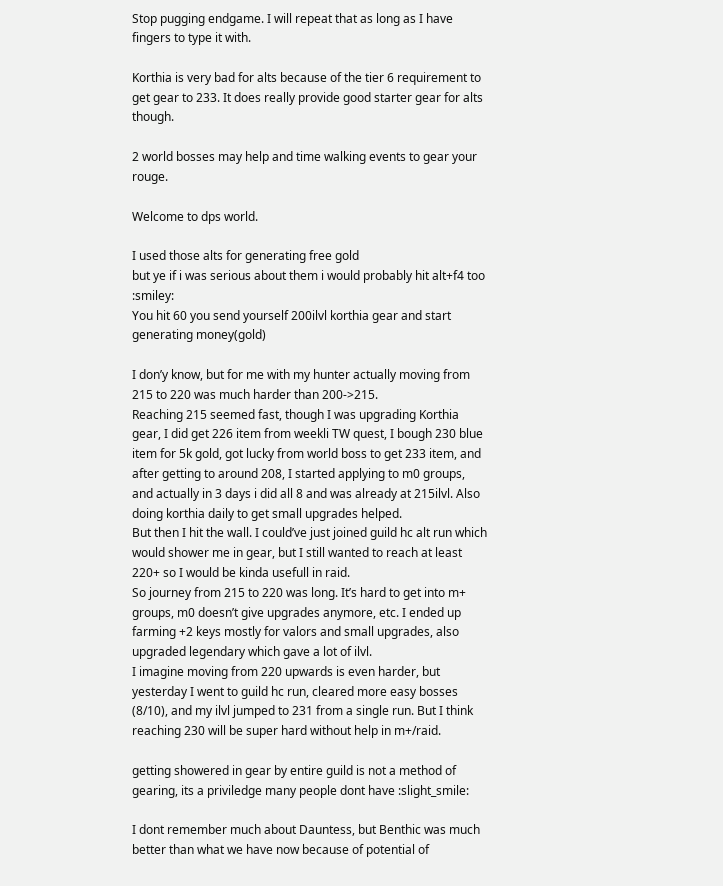Stop pugging endgame. I will repeat that as long as I have fingers to type it with.

Korthia is very bad for alts because of the tier 6 requirement to get gear to 233. It does really provide good starter gear for alts though.

2 world bosses may help and time walking events to gear your rouge.

Welcome to dps world.

I used those alts for generating free gold
but ye if i was serious about them i would probably hit alt+f4 too :smiley:
You hit 60 you send yourself 200ilvl korthia gear and start generating money(gold)

I don’y know, but for me with my hunter actually moving from 215 to 220 was much harder than 200->215.
Reaching 215 seemed fast, though I was upgrading Korthia gear, I did get 226 item from weekli TW quest, I bough 230 blue item for 5k gold, got lucky from world boss to get 233 item, and after getting to around 208, I started applying to m0 groups, and actually in 3 days i did all 8 and was already at 215ilvl. Also doing korthia daily to get small upgrades helped.
But then I hit the wall. I could’ve just joined guild hc alt run which would shower me in gear, but I still wanted to reach at least 220+ so I would be kinda usefull in raid.
So journey from 215 to 220 was long. It’s hard to get into m+ groups, m0 doesn’t give upgrades anymore, etc. I ended up farming +2 keys mostly for valors and small upgrades, also upgraded legendary which gave a lot of ilvl.
I imagine moving from 220 upwards is even harder, but yesterday I went to guild hc run, cleared more easy bosses (8/10), and my ilvl jumped to 231 from a single run. But I think reaching 230 will be super hard without help in m+/raid.

getting showered in gear by entire guild is not a method of gearing, its a priviledge many people dont have :slight_smile:

I dont remember much about Dauntess, but Benthic was much better than what we have now because of potential of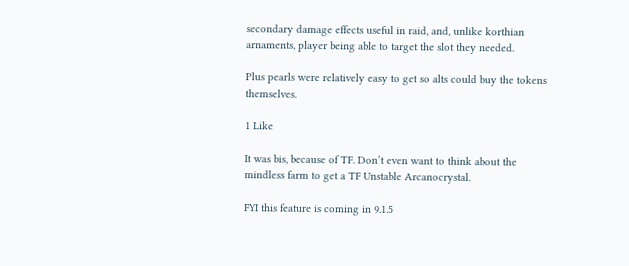secondary damage effects useful in raid, and, unlike korthian arnaments, player being able to target the slot they needed.

Plus pearls were relatively easy to get so alts could buy the tokens themselves.

1 Like

It was bis, because of TF. Don’t even want to think about the mindless farm to get a TF Unstable Arcanocrystal.

FYI this feature is coming in 9.1.5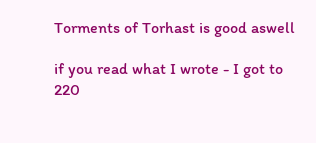Torments of Torhast is good aswell

if you read what I wrote - I got to 220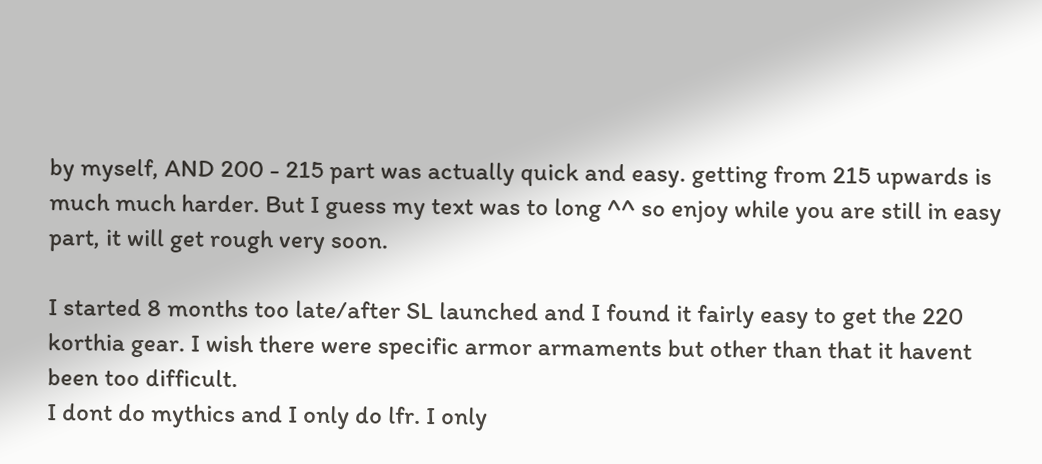by myself, AND 200 - 215 part was actually quick and easy. getting from 215 upwards is much much harder. But I guess my text was to long ^^ so enjoy while you are still in easy part, it will get rough very soon.

I started 8 months too late/after SL launched and I found it fairly easy to get the 220 korthia gear. I wish there were specific armor armaments but other than that it havent been too difficult.
I dont do mythics and I only do lfr. I only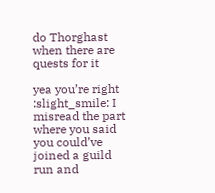do Thorghast when there are quests for it

yea you’re right :slight_smile: I misread the part where you said you could’ve joined a guild run and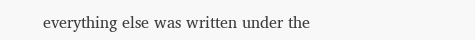everything else was written under the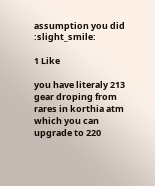assumption you did :slight_smile:

1 Like

you have literaly 213 gear droping from rares in korthia atm which you can upgrade to 220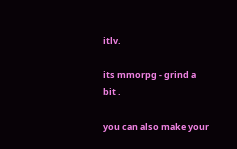itlv.

its mmorpg - grind a bit .

you can also make your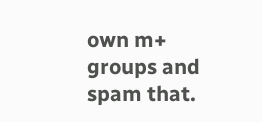own m+ groups and spam that.